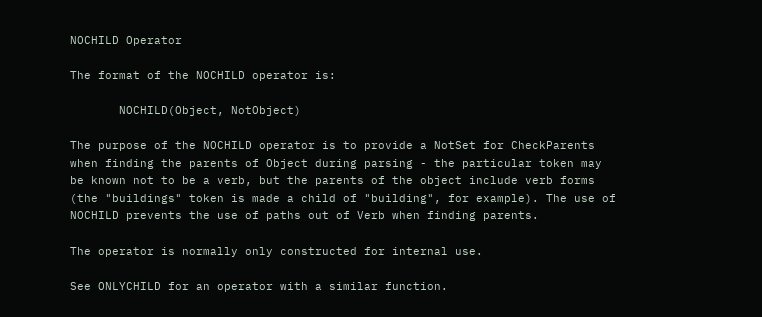NOCHILD Operator

The format of the NOCHILD operator is:

       NOCHILD(Object, NotObject)

The purpose of the NOCHILD operator is to provide a NotSet for CheckParents when finding the parents of Object during parsing - the particular token may be known not to be a verb, but the parents of the object include verb forms (the "buildings" token is made a child of "building", for example). The use of NOCHILD prevents the use of paths out of Verb when finding parents.

The operator is normally only constructed for internal use.

See ONLYCHILD for an operator with a similar function.